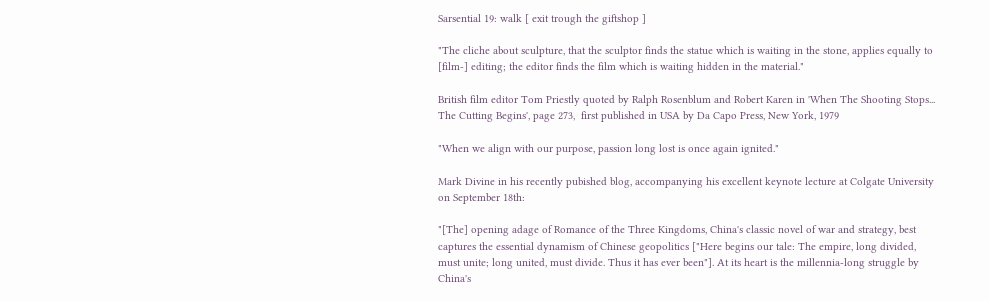Sarsential 19: walk [ exit trough the giftshop ]

"The cliche about sculpture, that the sculptor finds the statue which is waiting in the stone, applies equally to [film-] editing; the editor finds the film which is waiting hidden in the material."

British film editor Tom Priestly quoted by Ralph Rosenblum and Robert Karen in 'When The Shooting Stops... The Cutting Begins', page 273,  first published in USA by Da Capo Press, New York, 1979

"When we align with our purpose, passion long lost is once again ignited."

Mark Divine in his recently pubished blog, accompanying his excellent keynote lecture at Colgate University on September 18th:

"[The] opening adage of Romance of the Three Kingdoms, China's classic novel of war and strategy, best captures the essential dynamism of Chinese geopolitics ["Here begins our tale: The empire, long divided, must unite; long united, must divide. Thus it has ever been"]. At its heart is the millennia-long struggle by China's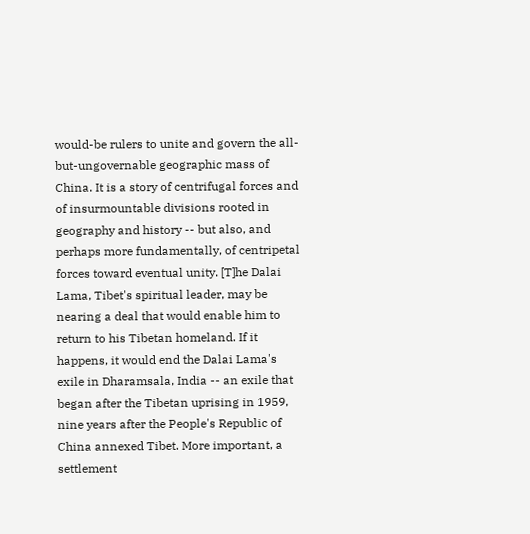would-be rulers to unite and govern the all-but-ungovernable geographic mass of China. It is a story of centrifugal forces and of insurmountable divisions rooted in geography and history -- but also, and perhaps more fundamentally, of centripetal forces toward eventual unity. [T]he Dalai Lama, Tibet's spiritual leader, may be nearing a deal that would enable him to return to his Tibetan homeland. If it happens, it would end the Dalai Lama's exile in Dharamsala, India -- an exile that began after the Tibetan uprising in 1959, nine years after the People's Republic of China annexed Tibet. More important, a settlement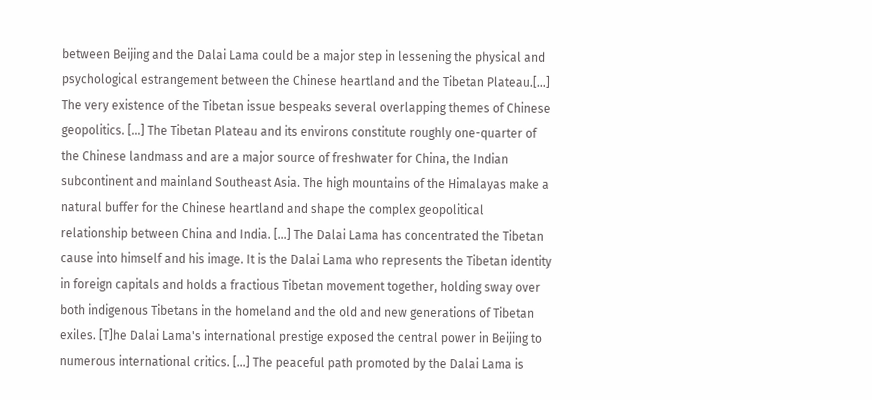between Beijing and the Dalai Lama could be a major step in lessening the physical and psychological estrangement between the Chinese heartland and the Tibetan Plateau.[…] The very existence of the Tibetan issue bespeaks several overlapping themes of Chinese geopolitics. […] The Tibetan Plateau and its environs constitute roughly one-quarter of the Chinese landmass and are a major source of freshwater for China, the Indian subcontinent and mainland Southeast Asia. The high mountains of the Himalayas make a natural buffer for the Chinese heartland and shape the complex geopolitical relationship between China and India. […] The Dalai Lama has concentrated the Tibetan cause into himself and his image. It is the Dalai Lama who represents the Tibetan identity in foreign capitals and holds a fractious Tibetan movement together, holding sway over both indigenous Tibetans in the homeland and the old and new generations of Tibetan exiles. [T]he Dalai Lama's international prestige exposed the central power in Beijing to numerous international critics. […] The peaceful path promoted by the Dalai Lama is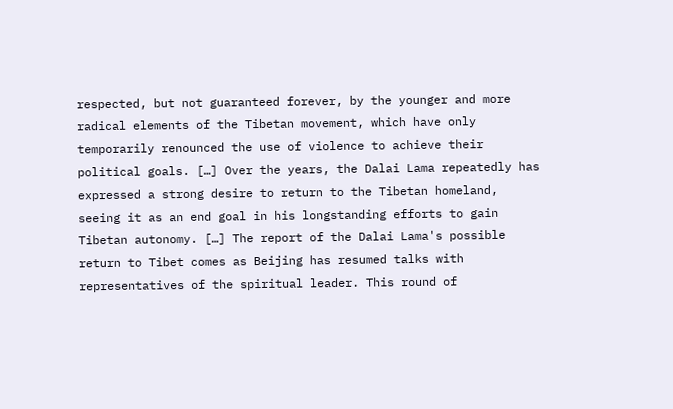respected, but not guaranteed forever, by the younger and more radical elements of the Tibetan movement, which have only temporarily renounced the use of violence to achieve their political goals. […] Over the years, the Dalai Lama repeatedly has expressed a strong desire to return to the Tibetan homeland, seeing it as an end goal in his longstanding efforts to gain Tibetan autonomy. […] The report of the Dalai Lama's possible return to Tibet comes as Beijing has resumed talks with representatives of the spiritual leader. This round of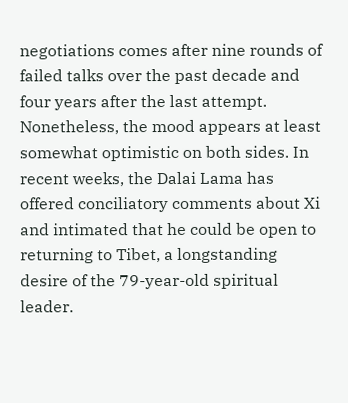negotiations comes after nine rounds of failed talks over the past decade and four years after the last attempt. Nonetheless, the mood appears at least somewhat optimistic on both sides. In recent weeks, the Dalai Lama has offered conciliatory comments about Xi and intimated that he could be open to returning to Tibet, a longstanding desire of the 79-year-old spiritual leader.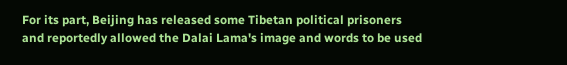For its part, Beijing has released some Tibetan political prisoners and reportedly allowed the Dalai Lama's image and words to be used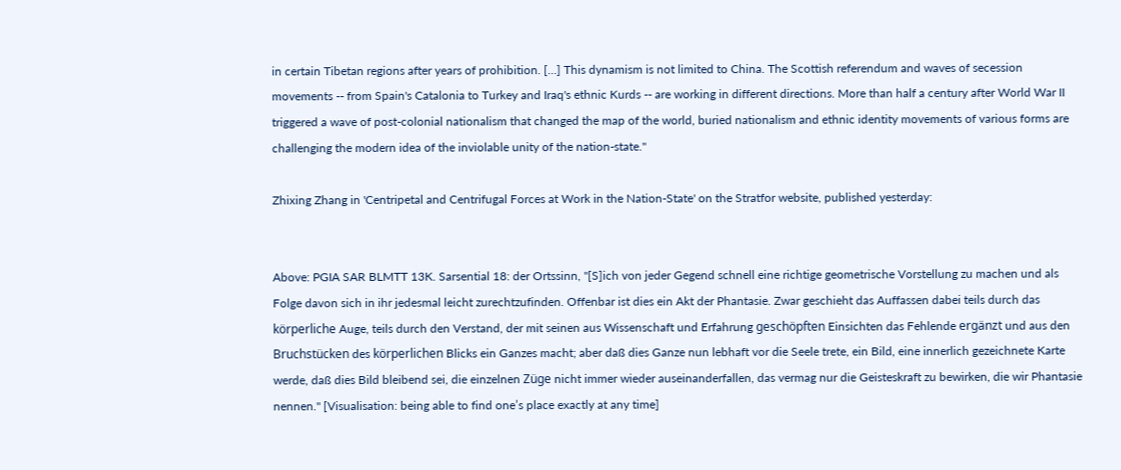in certain Tibetan regions after years of prohibition. […] This dynamism is not limited to China. The Scottish referendum and waves of secession movements -- from Spain's Catalonia to Turkey and Iraq's ethnic Kurds -- are working in different directions. More than half a century after World War II triggered a wave of post-colonial nationalism that changed the map of the world, buried nationalism and ethnic identity movements of various forms are challenging the modern idea of the inviolable unity of the nation-state."

Zhixing Zhang in 'Centripetal and Centrifugal Forces at Work in the Nation-State' on the Stratfor website, published yesterday:


Above: PGIA SAR BLMTT 13K. Sarsential 18: der Ortssinn, "[S]ich von jeder Gegend schnell eine richtige geometrische Vorstellung zu machen und als Folge davon sich in ihr jedesmal leicht zurechtzufinden. Offenbar ist dies ein Akt der Phantasie. Zwar geschieht das Auffassen dabei teils durch das körperliche Auge, teils durch den Verstand, der mit seinen aus Wissenschaft und Erfahrung geschöpften Einsichten das Fehlende ergänzt und aus den Bruchstücken des körperlichen Blicks ein Ganzes macht; aber daß dies Ganze nun lebhaft vor die Seele trete, ein Bild, eine innerlich gezeichnete Karte werde, daß dies Bild bleibend sei, die einzelnen Züge nicht immer wieder auseinanderfallen, das vermag nur die Geisteskraft zu bewirken, die wir Phantasie nennen." [Visualisation: being able to find one’s place exactly at any time]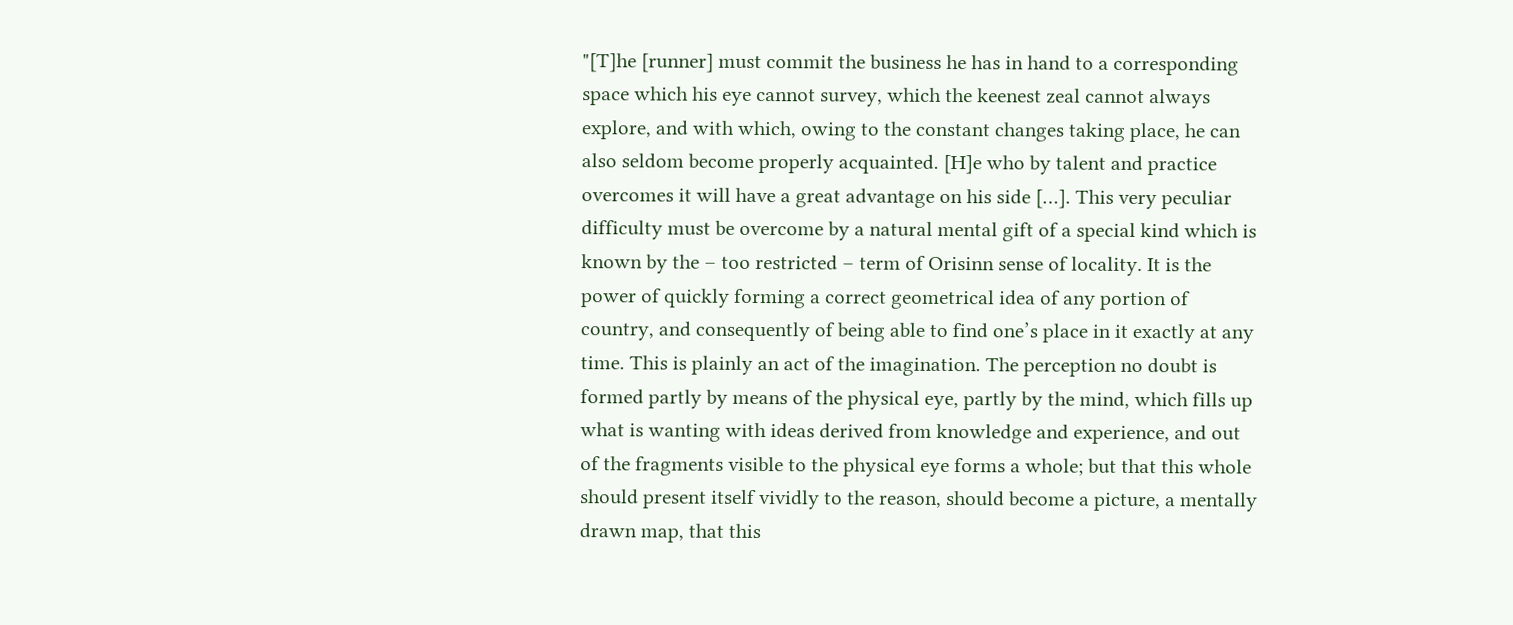"[T]he [runner] must commit the business he has in hand to a corresponding space which his eye cannot survey, which the keenest zeal cannot always explore, and with which, owing to the constant changes taking place, he can also seldom become properly acquainted. [H]e who by talent and practice overcomes it will have a great advantage on his side […]. This very peculiar difficulty must be overcome by a natural mental gift of a special kind which is known by the – too restricted – term of Orisinn sense of locality. It is the power of quickly forming a correct geometrical idea of any portion of country, and consequently of being able to find one’s place in it exactly at any time. This is plainly an act of the imagination. The perception no doubt is formed partly by means of the physical eye, partly by the mind, which fills up what is wanting with ideas derived from knowledge and experience, and out of the fragments visible to the physical eye forms a whole; but that this whole should present itself vividly to the reason, should become a picture, a mentally drawn map, that this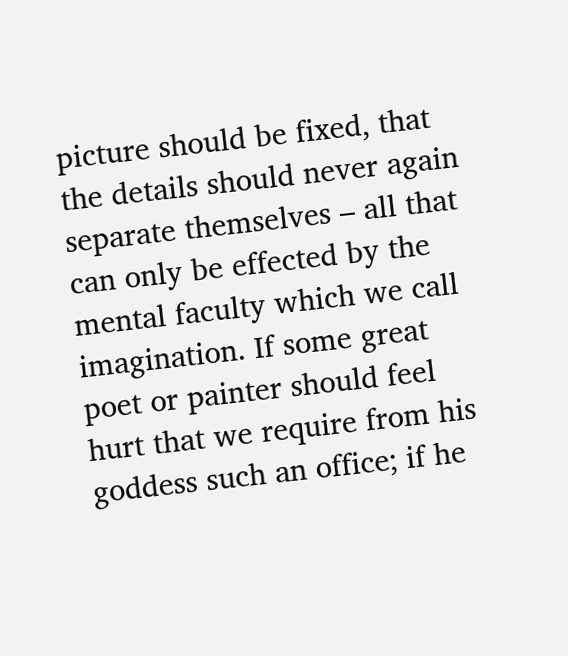picture should be fixed, that the details should never again separate themselves – all that can only be effected by the mental faculty which we call imagination. If some great poet or painter should feel hurt that we require from his goddess such an office; if he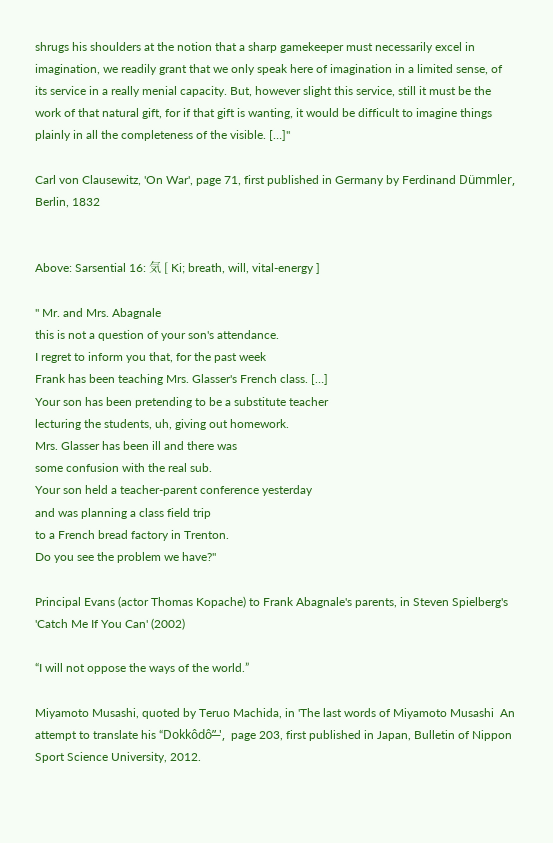shrugs his shoulders at the notion that a sharp gamekeeper must necessarily excel in imagination, we readily grant that we only speak here of imagination in a limited sense, of its service in a really menial capacity. But, however slight this service, still it must be the work of that natural gift, for if that gift is wanting, it would be difficult to imagine things plainly in all the completeness of the visible. […]"

Carl von Clausewitz, 'On War', page 71, first published in Germany by Ferdinand Dümmler, Berlin, 1832


Above: Sarsential 16: 気 [ Ki; breath, will, vital-energy ]

" Mr. and Mrs. Abagnale
this is not a question of your son's attendance.
I regret to inform you that, for the past week
Frank has been teaching Mrs. Glasser's French class. […]
Your son has been pretending to be a substitute teacher
lecturing the students, uh, giving out homework.
Mrs. Glasser has been ill and there was
some confusion with the real sub.
Your son held a teacher-parent conference yesterday
and was planning a class field trip
to a French bread factory in Trenton.
Do you see the problem we have?"

Principal Evans (actor Thomas Kopache) to Frank Abagnale's parents, in Steven Spielberg's 'Catch Me If You Can' (2002)

“I will not oppose the ways of the world.”

Miyamoto Musashi, quoted by Teruo Machida, in 'The last words of Miyamoto Musashi  An attempt to translate his “Dokkôdô”̶ ',  page 203, first published in Japan, Bulletin of Nippon Sport Science University, 2012.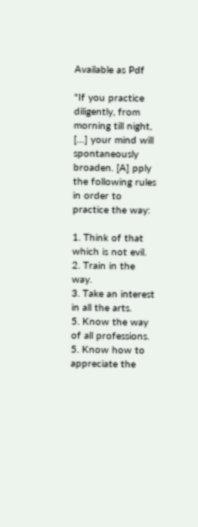Available as Pdf

"If you practice diligently, from morning till night, […] your mind will spontaneously broaden. [A] pply the following rules in order to practice the way:

1. Think of that which is not evil.
2. Train in the way.
3. Take an interest in all the arts.
5. Know the way of all professions.
5. Know how to appreciate the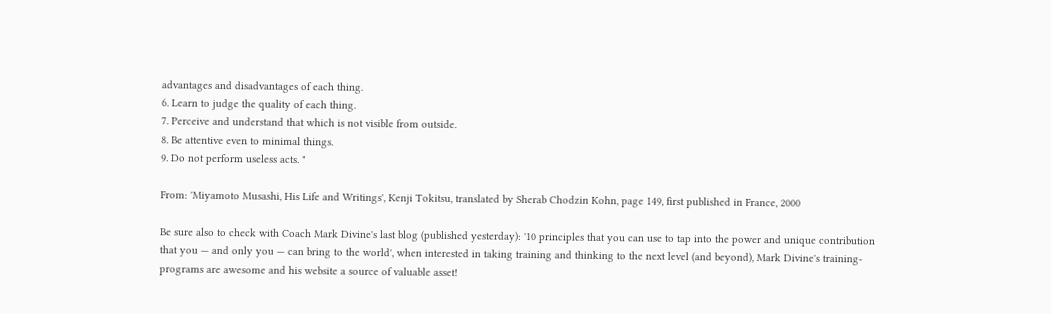advantages and disadvantages of each thing.
6. Learn to judge the quality of each thing.
7. Perceive and understand that which is not visible from outside.
8. Be attentive even to minimal things.
9. Do not perform useless acts. "

From: 'Miyamoto Musashi, His Life and Writings', Kenji Tokitsu, translated by Sherab Chodzin Kohn, page 149, first published in France, 2000

Be sure also to check with Coach Mark Divine's last blog (published yesterday): '10 principles that you can use to tap into the power and unique contribution that you — and only you — can bring to the world', when interested in taking training and thinking to the next level (and beyond), Mark Divine's training-programs are awesome and his website a source of valuable asset!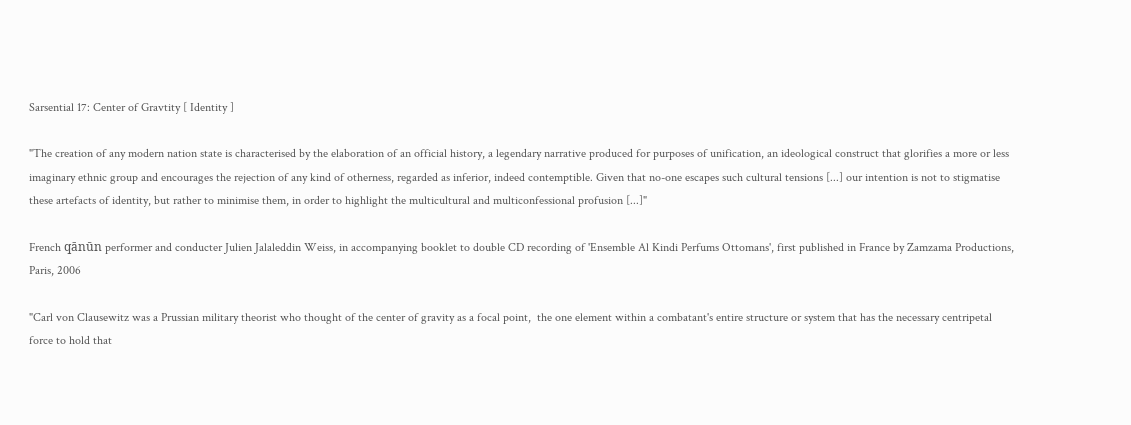Sarsential 17: Center of Gravtity [ Identity ]

"The creation of any modern nation state is characterised by the elaboration of an official history, a legendary narrative produced for purposes of unification, an ideological construct that glorifies a more or less imaginary ethnic group and encourages the rejection of any kind of otherness, regarded as inferior, indeed contemptible. Given that no-one escapes such cultural tensions [...] our intention is not to stigmatise these artefacts of identity, but rather to minimise them, in order to highlight the multicultural and multiconfessional profusion [...]"

French qānūn performer and conducter Julien Jalaleddin Weiss, in accompanying booklet to double CD recording of 'Ensemble Al Kindi Perfums Ottomans', first published in France by Zamzama Productions, Paris, 2006

"Carl von Clausewitz was a Prussian military theorist who thought of the center of gravity as a focal point,  the one element within a combatant's entire structure or system that has the necessary centripetal force to hold that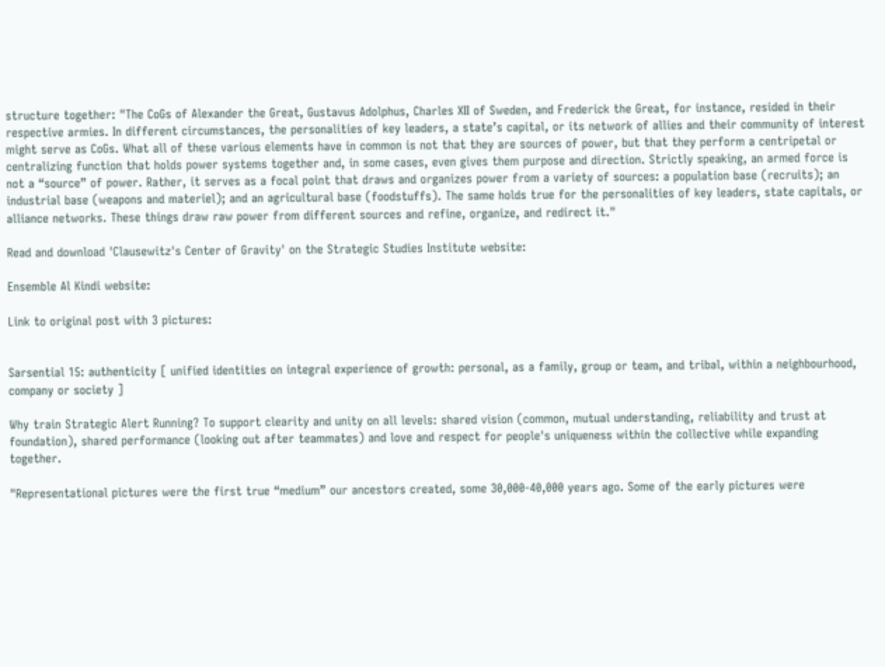structure together: "The CoGs of Alexander the Great, Gustavus Adolphus, Charles XII of Sweden, and Frederick the Great, for instance, resided in their respective armies. In different circumstances, the personalities of key leaders, a state’s capital, or its network of allies and their community of interest might serve as CoGs. What all of these various elements have in common is not that they are sources of power, but that they perform a centripetal or centralizing function that holds power systems together and, in some cases, even gives them purpose and direction. Strictly speaking, an armed force is not a “source” of power. Rather, it serves as a focal point that draws and organizes power from a variety of sources: a population base (recruits); an industrial base (weapons and materiel); and an agricultural base (foodstuffs). The same holds true for the personalities of key leaders, state capitals, or alliance networks. These things draw raw power from different sources and refine, organize, and redirect it."

Read and download 'Clausewitz's Center of Gravity' on the Strategic Studies Institute website:

Ensemble Al Kindi website:

Link to original post with 3 pictures:


Sarsential 15: authenticity [ unified identities on integral experience of growth: personal, as a family, group or team, and tribal, within a neighbourhood, company or society ]

Why train Strategic Alert Running? To support clearity and unity on all levels: shared vision (common, mutual understanding, reliability and trust at foundation), shared performance (looking out after teammates) and love and respect for people's uniqueness within the collective while expanding together.

"Representational pictures were the first true “medium” our ancestors created, some 30,000-40,000 years ago. Some of the early pictures were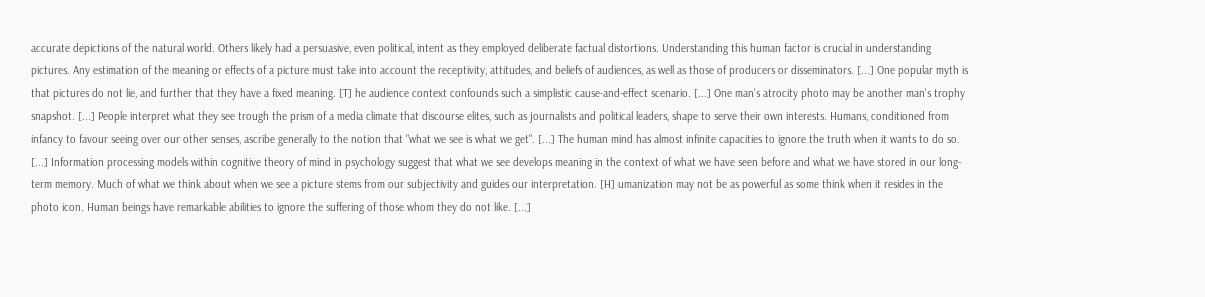accurate depictions of the natural world. Others likely had a persuasive, even political, intent as they employed deliberate factual distortions. Understanding this human factor is crucial in understanding pictures. Any estimation of the meaning or effects of a picture must take into account the receptivity, attitudes, and beliefs of audiences, as well as those of producers or disseminators. [...] One popular myth is that pictures do not lie, and further that they have a fixed meaning. [T] he audience context confounds such a simplistic cause-and-effect scenario. [...] One man's atrocity photo may be another man's trophy snapshot. [...] People interpret what they see trough the prism of a media climate that discourse elites, such as journalists and political leaders, shape to serve their own interests. Humans, conditioned from infancy to favour seeing over our other senses, ascribe generally to the notion that "what we see is what we get". [...] The human mind has almost infinite capacities to ignore the truth when it wants to do so. [...] Information processing models within cognitive theory of mind in psychology suggest that what we see develops meaning in the context of what we have seen before and what we have stored in our long-term memory. Much of what we think about when we see a picture stems from our subjectivity and guides our interpretation. [H] umanization may not be as powerful as some think when it resides in the photo icon. Human beings have remarkable abilities to ignore the suffering of those whom they do not like. [...]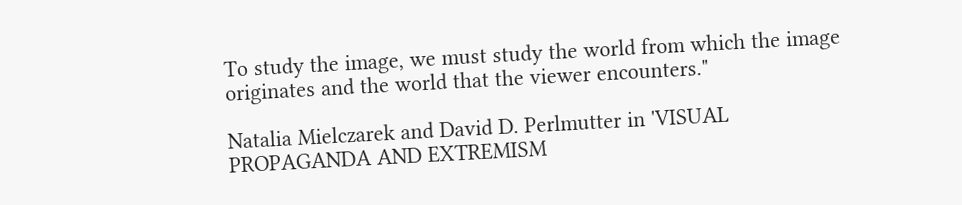To study the image, we must study the world from which the image originates and the world that the viewer encounters."

Natalia Mielczarek and David D. Perlmutter in 'VISUAL PROPAGANDA AND EXTREMISM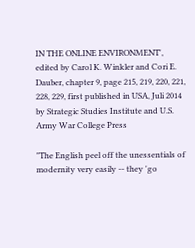IN THE ONLINE ENVIRONMENT', edited by Carol K. Winkler and Cori E. Dauber, chapter 9, page 215, 219, 220, 221, 228, 229, first published in USA, Juli 2014 by Strategic Studies Institute and U.S. Army War College Press

"The English peel off the unessentials of modernity very easily -- they 'go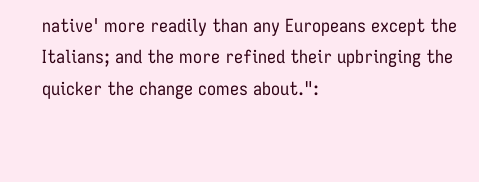native' more readily than any Europeans except the Italians; and the more refined their upbringing the quicker the change comes about.":